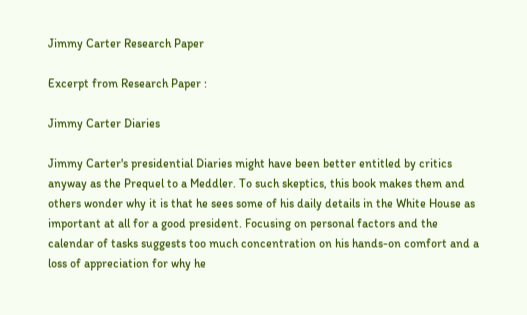Jimmy Carter Research Paper

Excerpt from Research Paper :

Jimmy Carter Diaries

Jimmy Carter's presidential Diaries might have been better entitled by critics anyway as the Prequel to a Meddler. To such skeptics, this book makes them and others wonder why it is that he sees some of his daily details in the White House as important at all for a good president. Focusing on personal factors and the calendar of tasks suggests too much concentration on his hands-on comfort and a loss of appreciation for why he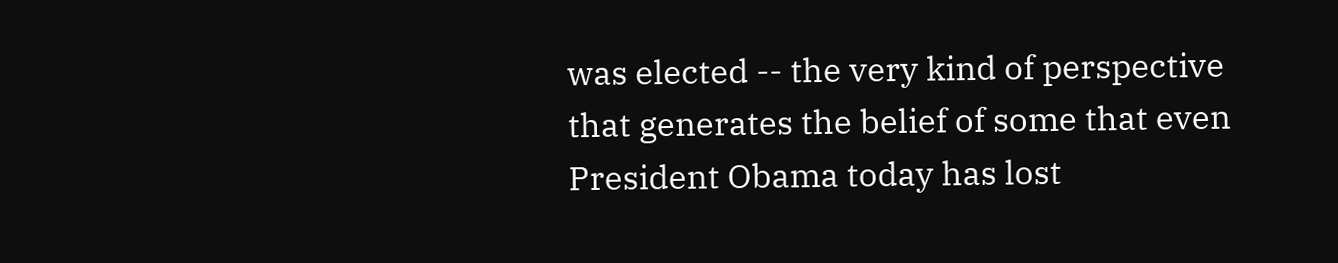was elected -- the very kind of perspective that generates the belief of some that even President Obama today has lost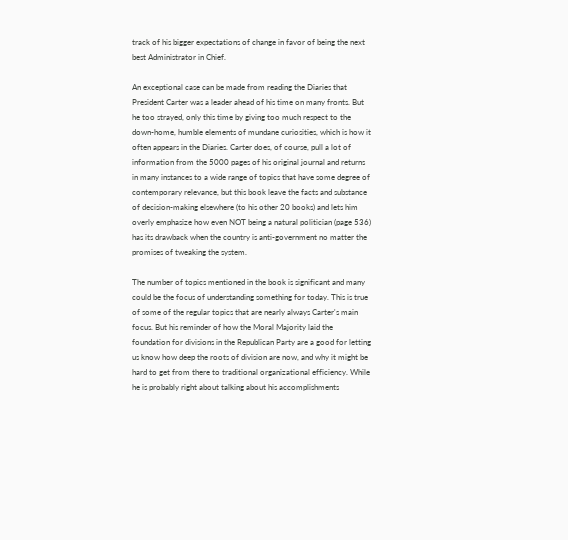track of his bigger expectations of change in favor of being the next best Administrator in Chief.

An exceptional case can be made from reading the Diaries that President Carter was a leader ahead of his time on many fronts. But he too strayed, only this time by giving too much respect to the down-home, humble elements of mundane curiosities, which is how it often appears in the Diaries. Carter does, of course, pull a lot of information from the 5000 pages of his original journal and returns in many instances to a wide range of topics that have some degree of contemporary relevance, but this book leave the facts and substance of decision-making elsewhere (to his other 20 books) and lets him overly emphasize how even NOT being a natural politician (page 536) has its drawback when the country is anti-government no matter the promises of tweaking the system.

The number of topics mentioned in the book is significant and many could be the focus of understanding something for today. This is true of some of the regular topics that are nearly always Carter's main focus. But his reminder of how the Moral Majority laid the foundation for divisions in the Republican Party are a good for letting us know how deep the roots of division are now, and why it might be hard to get from there to traditional organizational efficiency. While he is probably right about talking about his accomplishments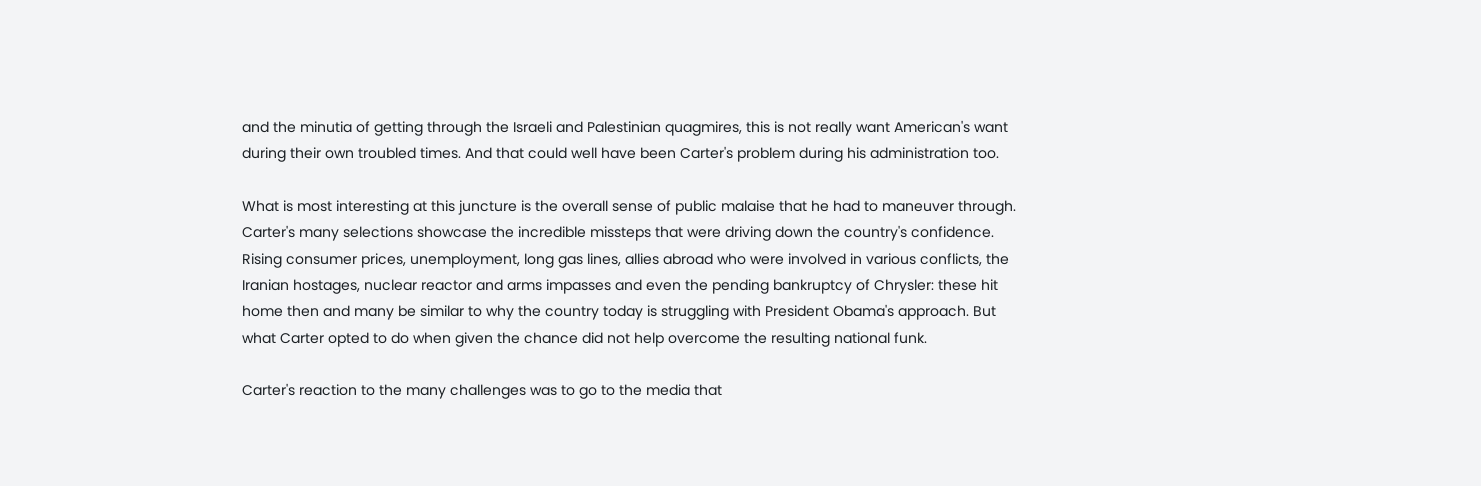and the minutia of getting through the Israeli and Palestinian quagmires, this is not really want American's want during their own troubled times. And that could well have been Carter's problem during his administration too.

What is most interesting at this juncture is the overall sense of public malaise that he had to maneuver through. Carter's many selections showcase the incredible missteps that were driving down the country's confidence. Rising consumer prices, unemployment, long gas lines, allies abroad who were involved in various conflicts, the Iranian hostages, nuclear reactor and arms impasses and even the pending bankruptcy of Chrysler: these hit home then and many be similar to why the country today is struggling with President Obama's approach. But what Carter opted to do when given the chance did not help overcome the resulting national funk.

Carter's reaction to the many challenges was to go to the media that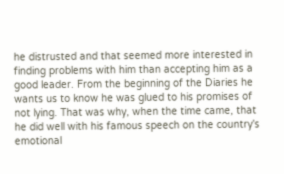he distrusted and that seemed more interested in finding problems with him than accepting him as a good leader. From the beginning of the Diaries he wants us to know he was glued to his promises of not lying. That was why, when the time came, that he did well with his famous speech on the country's emotional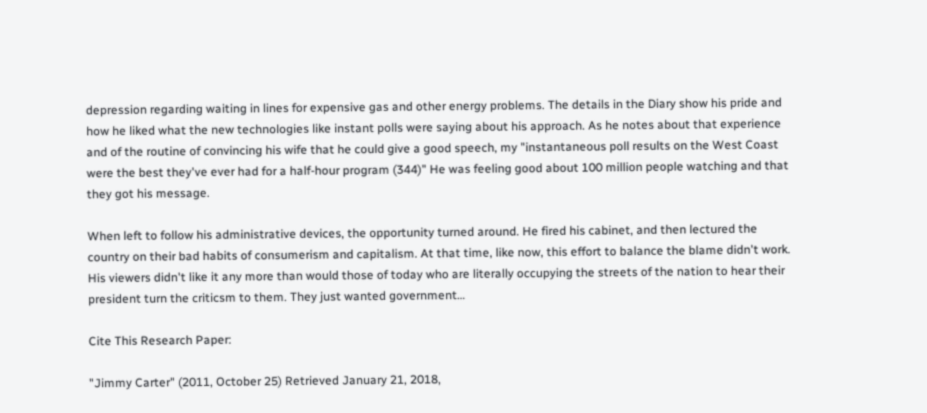depression regarding waiting in lines for expensive gas and other energy problems. The details in the Diary show his pride and how he liked what the new technologies like instant polls were saying about his approach. As he notes about that experience and of the routine of convincing his wife that he could give a good speech, my "instantaneous poll results on the West Coast were the best they've ever had for a half-hour program (344)" He was feeling good about 100 million people watching and that they got his message.

When left to follow his administrative devices, the opportunity turned around. He fired his cabinet, and then lectured the country on their bad habits of consumerism and capitalism. At that time, like now, this effort to balance the blame didn't work. His viewers didn't like it any more than would those of today who are literally occupying the streets of the nation to hear their president turn the criticsm to them. They just wanted government…

Cite This Research Paper:

"Jimmy Carter" (2011, October 25) Retrieved January 21, 2018,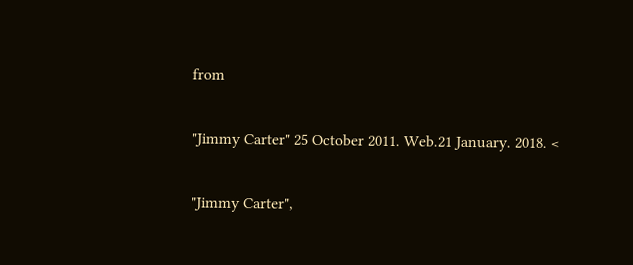from

"Jimmy Carter" 25 October 2011. Web.21 January. 2018. <

"Jimmy Carter",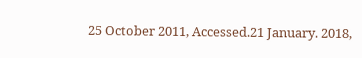25 October 2011, Accessed.21 January. 2018,